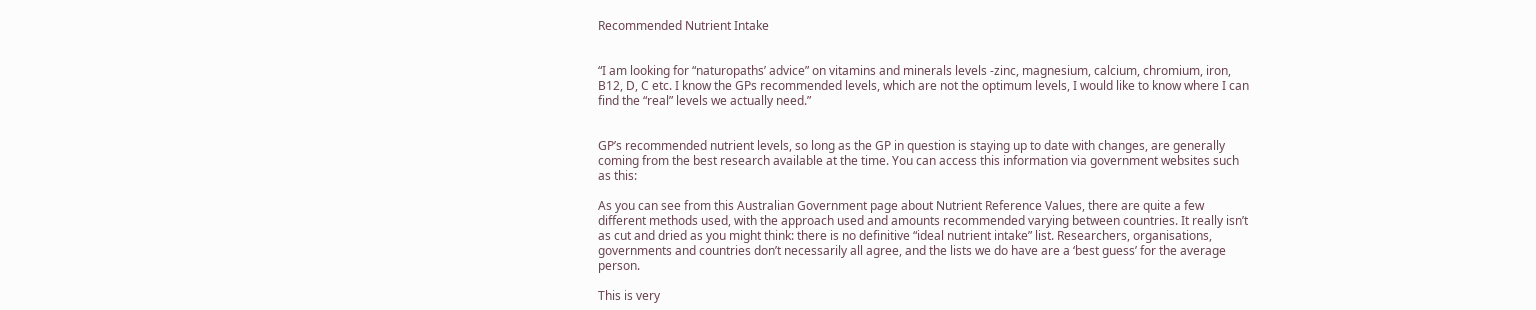Recommended Nutrient Intake


“I am looking for “naturopaths’ advice” on vitamins and minerals levels -zinc, magnesium, calcium, chromium, iron, B12, D, C etc. I know the GPs recommended levels, which are not the optimum levels, I would like to know where I can find the “real” levels we actually need.”


GP’s recommended nutrient levels, so long as the GP in question is staying up to date with changes, are generally coming from the best research available at the time. You can access this information via government websites such as this:

As you can see from this Australian Government page about Nutrient Reference Values, there are quite a few different methods used, with the approach used and amounts recommended varying between countries. It really isn’t as cut and dried as you might think: there is no definitive “ideal nutrient intake” list. Researchers, organisations, governments and countries don’t necessarily all agree, and the lists we do have are a ‘best guess’ for the average person.

This is very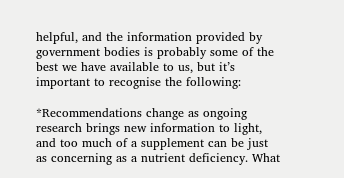helpful, and the information provided by government bodies is probably some of the best we have available to us, but it’s important to recognise the following:

*Recommendations change as ongoing research brings new information to light, and too much of a supplement can be just as concerning as a nutrient deficiency. What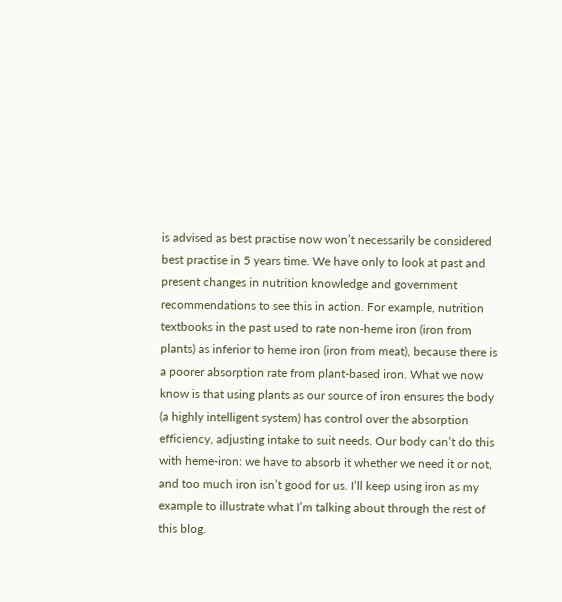is advised as best practise now won’t necessarily be considered best practise in 5 years time. We have only to look at past and present changes in nutrition knowledge and government recommendations to see this in action. For example, nutrition textbooks in the past used to rate non-heme iron (iron from plants) as inferior to heme iron (iron from meat), because there is a poorer absorption rate from plant-based iron. What we now know is that using plants as our source of iron ensures the body (a highly intelligent system) has control over the absorption efficiency, adjusting intake to suit needs. Our body can’t do this with heme-iron: we have to absorb it whether we need it or not, and too much iron isn’t good for us. I’ll keep using iron as my example to illustrate what I’m talking about through the rest of this blog.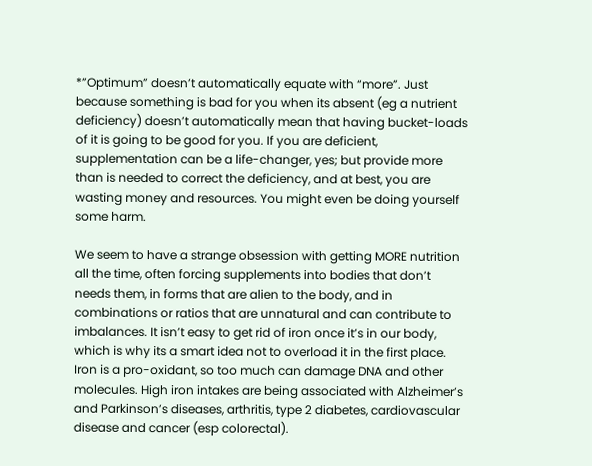*”Optimum” doesn’t automatically equate with “more”. Just because something is bad for you when its absent (eg a nutrient deficiency) doesn’t automatically mean that having bucket-loads of it is going to be good for you. If you are deficient, supplementation can be a life-changer, yes; but provide more than is needed to correct the deficiency, and at best, you are wasting money and resources. You might even be doing yourself some harm.

We seem to have a strange obsession with getting MORE nutrition all the time, often forcing supplements into bodies that don’t needs them, in forms that are alien to the body, and in combinations or ratios that are unnatural and can contribute to imbalances. It isn’t easy to get rid of iron once it’s in our body, which is why its a smart idea not to overload it in the first place. Iron is a pro-oxidant, so too much can damage DNA and other molecules. High iron intakes are being associated with Alzheimer’s and Parkinson’s diseases, arthritis, type 2 diabetes, cardiovascular disease and cancer (esp colorectal).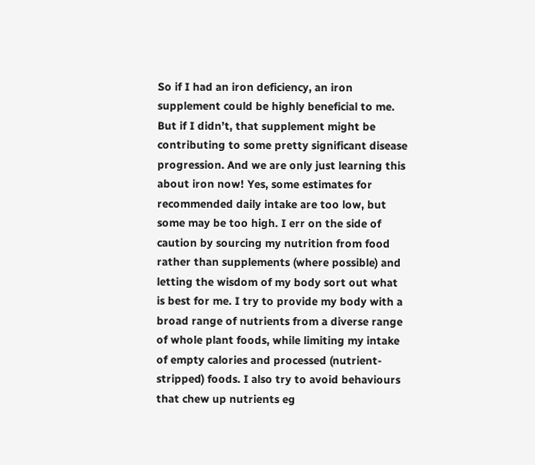So if I had an iron deficiency, an iron supplement could be highly beneficial to me. But if I didn’t, that supplement might be contributing to some pretty significant disease progression. And we are only just learning this about iron now! Yes, some estimates for recommended daily intake are too low, but some may be too high. I err on the side of caution by sourcing my nutrition from food rather than supplements (where possible) and letting the wisdom of my body sort out what is best for me. I try to provide my body with a broad range of nutrients from a diverse range of whole plant foods, while limiting my intake of empty calories and processed (nutrient-stripped) foods. I also try to avoid behaviours that chew up nutrients eg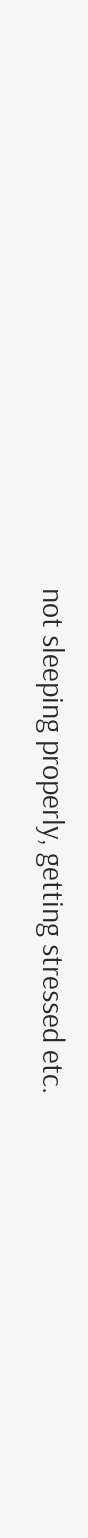not sleeping properly, getting stressed etc.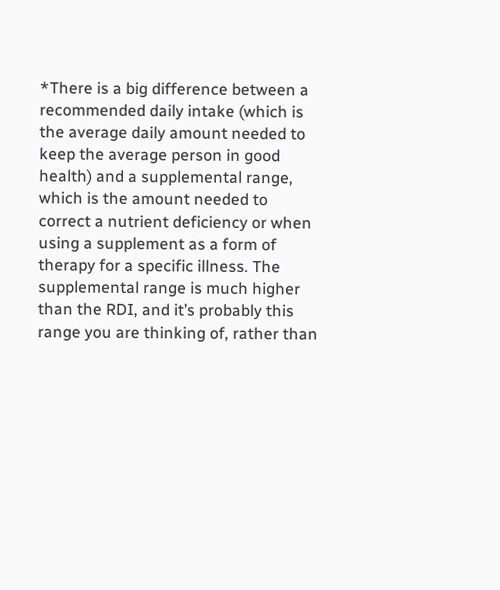*There is a big difference between a recommended daily intake (which is the average daily amount needed to keep the average person in good health) and a supplemental range, which is the amount needed to correct a nutrient deficiency or when using a supplement as a form of therapy for a specific illness. The supplemental range is much higher than the RDI, and it’s probably this range you are thinking of, rather than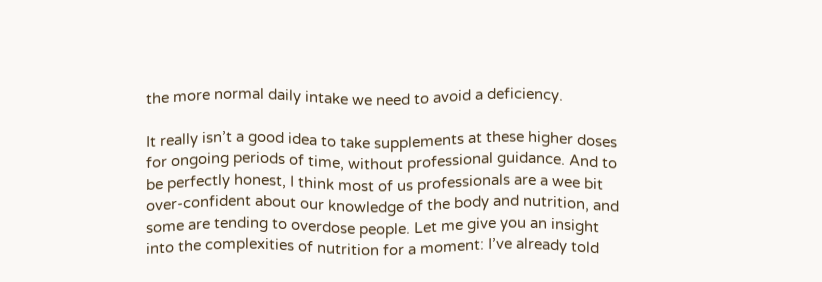the more normal daily intake we need to avoid a deficiency.

It really isn’t a good idea to take supplements at these higher doses for ongoing periods of time, without professional guidance. And to be perfectly honest, I think most of us professionals are a wee bit over-confident about our knowledge of the body and nutrition, and some are tending to overdose people. Let me give you an insight into the complexities of nutrition for a moment: I’ve already told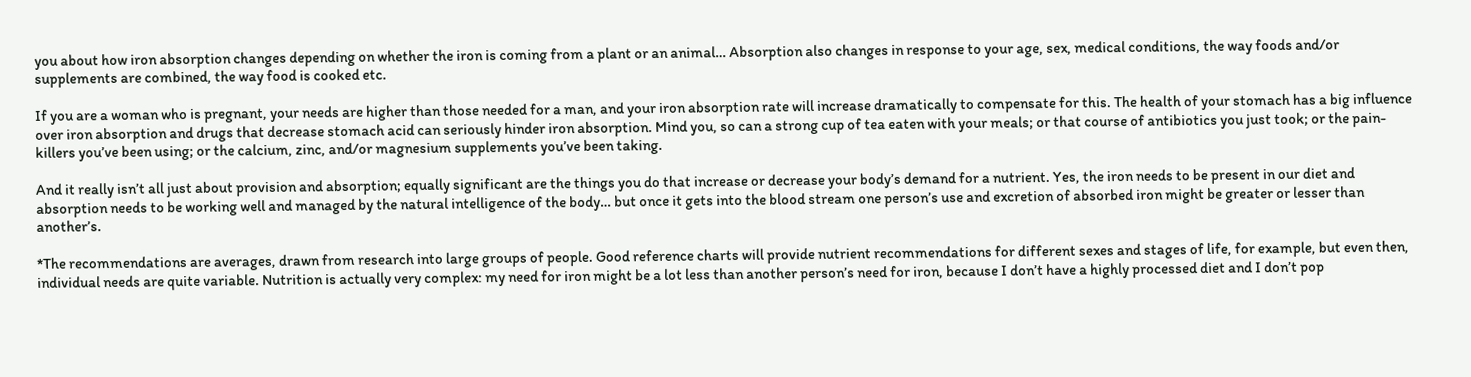you about how iron absorption changes depending on whether the iron is coming from a plant or an animal… Absorption also changes in response to your age, sex, medical conditions, the way foods and/or supplements are combined, the way food is cooked etc.

If you are a woman who is pregnant, your needs are higher than those needed for a man, and your iron absorption rate will increase dramatically to compensate for this. The health of your stomach has a big influence over iron absorption and drugs that decrease stomach acid can seriously hinder iron absorption. Mind you, so can a strong cup of tea eaten with your meals; or that course of antibiotics you just took; or the pain-killers you’ve been using; or the calcium, zinc, and/or magnesium supplements you’ve been taking.

And it really isn’t all just about provision and absorption; equally significant are the things you do that increase or decrease your body’s demand for a nutrient. Yes, the iron needs to be present in our diet and absorption needs to be working well and managed by the natural intelligence of the body… but once it gets into the blood stream one person’s use and excretion of absorbed iron might be greater or lesser than another’s.

*The recommendations are averages, drawn from research into large groups of people. Good reference charts will provide nutrient recommendations for different sexes and stages of life, for example, but even then, individual needs are quite variable. Nutrition is actually very complex: my need for iron might be a lot less than another person’s need for iron, because I don’t have a highly processed diet and I don’t pop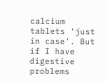calcium tablets ‘just in case’. But if I have digestive problems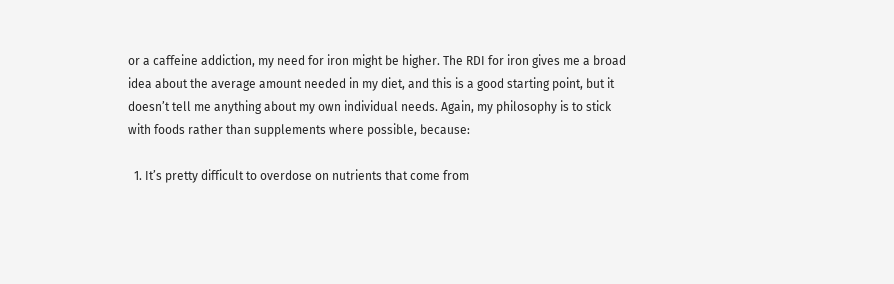or a caffeine addiction, my need for iron might be higher. The RDI for iron gives me a broad idea about the average amount needed in my diet, and this is a good starting point, but it doesn’t tell me anything about my own individual needs. Again, my philosophy is to stick with foods rather than supplements where possible, because:

  1. It’s pretty difficult to overdose on nutrients that come from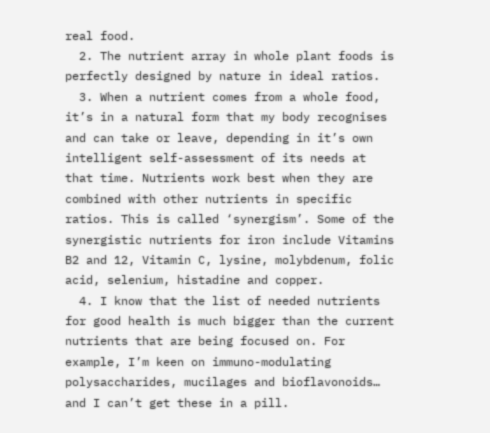real food.
  2. The nutrient array in whole plant foods is perfectly designed by nature in ideal ratios.
  3. When a nutrient comes from a whole food, it’s in a natural form that my body recognises and can take or leave, depending in it’s own intelligent self-assessment of its needs at that time. Nutrients work best when they are combined with other nutrients in specific ratios. This is called ‘synergism’. Some of the synergistic nutrients for iron include Vitamins B2 and 12, Vitamin C, lysine, molybdenum, folic acid, selenium, histadine and copper.
  4. I know that the list of needed nutrients for good health is much bigger than the current nutrients that are being focused on. For example, I’m keen on immuno-modulating polysaccharides, mucilages and bioflavonoids… and I can’t get these in a pill.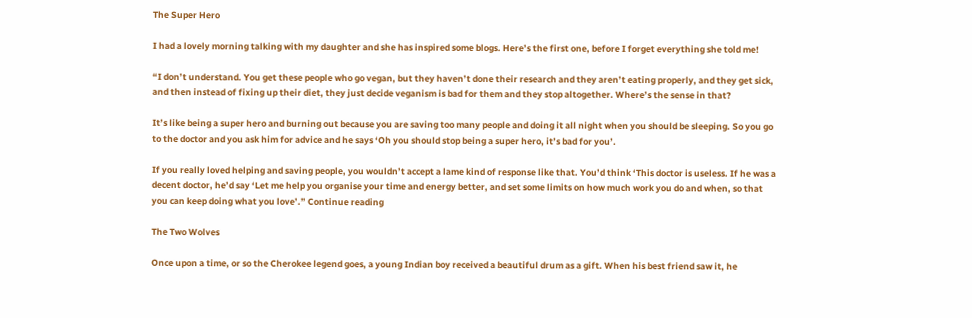The Super Hero

I had a lovely morning talking with my daughter and she has inspired some blogs. Here’s the first one, before I forget everything she told me!

“I don’t understand. You get these people who go vegan, but they haven’t done their research and they aren’t eating properly, and they get sick, and then instead of fixing up their diet, they just decide veganism is bad for them and they stop altogether. Where’s the sense in that?

It’s like being a super hero and burning out because you are saving too many people and doing it all night when you should be sleeping. So you go to the doctor and you ask him for advice and he says ‘Oh you should stop being a super hero, it’s bad for you’.

If you really loved helping and saving people, you wouldn’t accept a lame kind of response like that. You’d think ‘This doctor is useless. If he was a decent doctor, he’d say ‘Let me help you organise your time and energy better, and set some limits on how much work you do and when, so that you can keep doing what you love’.” Continue reading

The Two Wolves

Once upon a time, or so the Cherokee legend goes, a young Indian boy received a beautiful drum as a gift. When his best friend saw it, he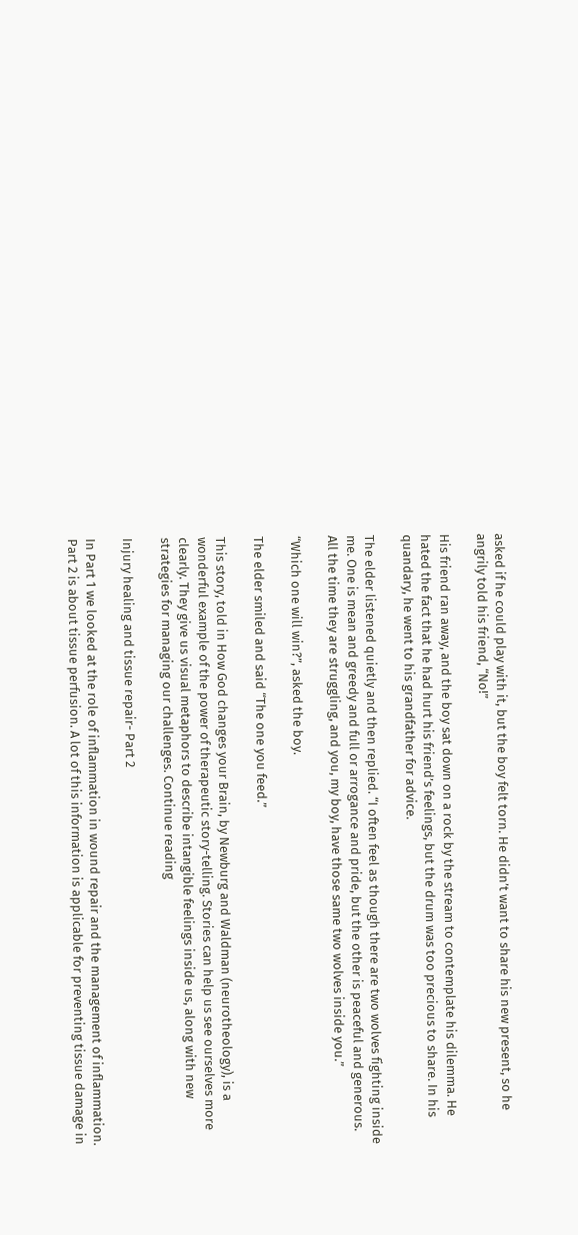asked if he could play with it, but the boy felt torn. He didn’t want to share his new present, so he angrily told his friend, “No!”

His friend ran away, and the boy sat down on a rock by the stream to contemplate his dilemma. He hated the fact that he had hurt his friend’s feelings, but the drum was too precious to share. In his quandary, he went to his grandfather for advice.

The elder listened quietly and then replied. “I often feel as though there are two wolves fighting inside me. One is mean and greedy and full or arrogance and pride, but the other is peaceful and generous. All the time they are struggling, and you, my boy, have those same two wolves inside you.”

“Which one will win?”, asked the boy.

The elder smiled and said “The one you feed.”

This story, told in How God changes your Brain, by Newburg and Waldman (neurotheology), is a wonderful example of the power of therapeutic story-telling. Stories can help us see ourselves more clearly. They give us visual metaphors to describe intangible feelings inside us, along with new strategies for managing our challenges. Continue reading

Injury healing and tissue repair- Part 2

In Part 1 we looked at the role of inflammation in wound repair and the management of inflammation. Part 2 is about tissue perfusion. A lot of this information is applicable for preventing tissue damage in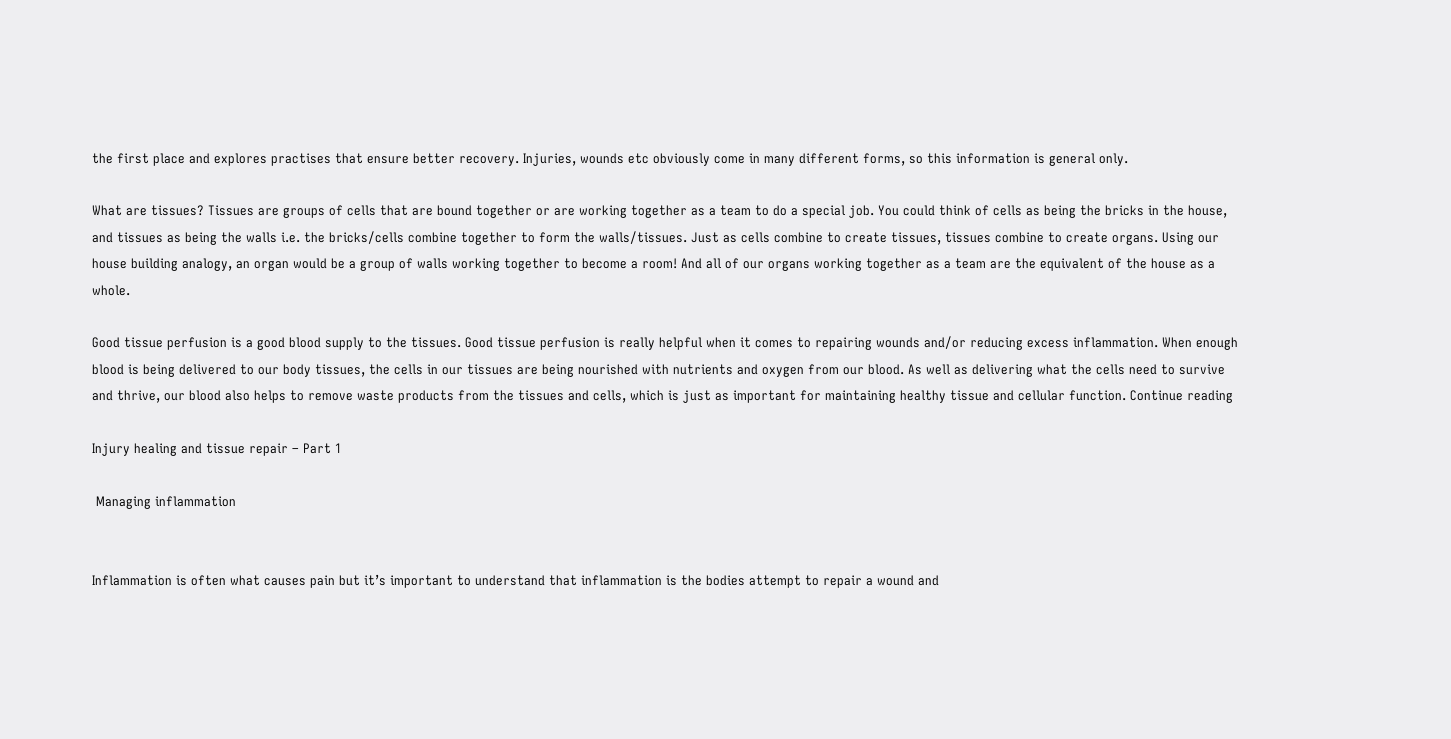the first place and explores practises that ensure better recovery. Injuries, wounds etc obviously come in many different forms, so this information is general only.

What are tissues? Tissues are groups of cells that are bound together or are working together as a team to do a special job. You could think of cells as being the bricks in the house, and tissues as being the walls i.e. the bricks/cells combine together to form the walls/tissues. Just as cells combine to create tissues, tissues combine to create organs. Using our house building analogy, an organ would be a group of walls working together to become a room! And all of our organs working together as a team are the equivalent of the house as a whole.

Good tissue perfusion is a good blood supply to the tissues. Good tissue perfusion is really helpful when it comes to repairing wounds and/or reducing excess inflammation. When enough blood is being delivered to our body tissues, the cells in our tissues are being nourished with nutrients and oxygen from our blood. As well as delivering what the cells need to survive and thrive, our blood also helps to remove waste products from the tissues and cells, which is just as important for maintaining healthy tissue and cellular function. Continue reading

Injury healing and tissue repair – Part 1

 Managing inflammation


Inflammation is often what causes pain but it’s important to understand that inflammation is the bodies attempt to repair a wound and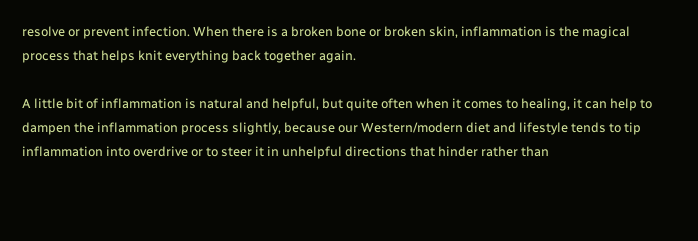resolve or prevent infection. When there is a broken bone or broken skin, inflammation is the magical process that helps knit everything back together again.

A little bit of inflammation is natural and helpful, but quite often when it comes to healing, it can help to dampen the inflammation process slightly, because our Western/modern diet and lifestyle tends to tip inflammation into overdrive or to steer it in unhelpful directions that hinder rather than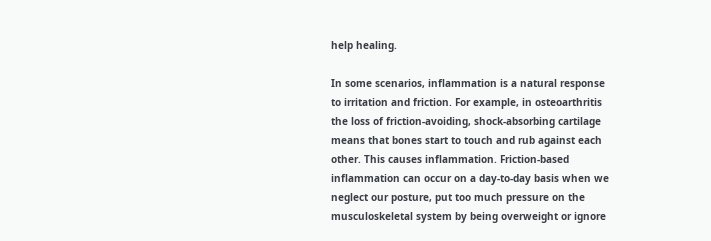help healing.

In some scenarios, inflammation is a natural response to irritation and friction. For example, in osteoarthritis the loss of friction-avoiding, shock-absorbing cartilage means that bones start to touch and rub against each other. This causes inflammation. Friction-based inflammation can occur on a day-to-day basis when we neglect our posture, put too much pressure on the musculoskeletal system by being overweight or ignore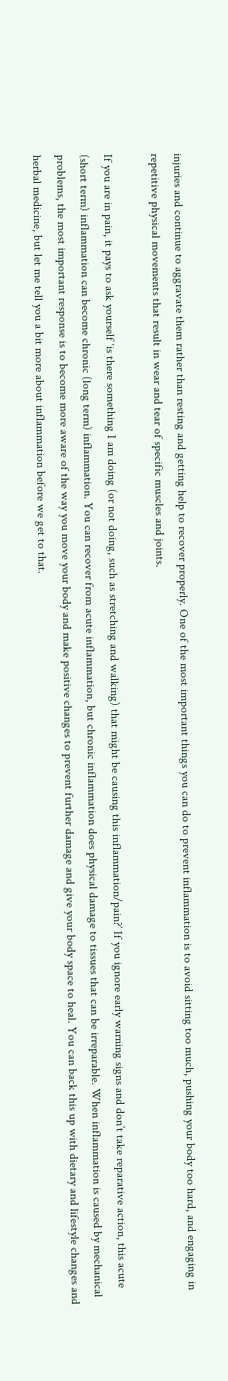injuries and continue to aggravate them rather than resting and getting help to recover properly. One of the most important things you can do to prevent inflammation is to avoid sitting too much, pushing your body too hard, and engaging in repetitive physical movements that result in wear and tear of specific muscles and joints.

If you are in pain, it pays to ask yourself ‘is there something I am doing (or not doing, such as stretching and walking) that might be causing this inflammation/pain?’ If you ignore early warning signs and don’t take reparative action, this acute (short term) inflammation can become chronic (long term) inflammation. You can recover from acute inflammation, but chronic inflammation does physical damage to tissues that can be irreparable. When inflammation is caused by mechanical problems, the most important response is to become more aware of the way you move your body and make positive changes to prevent further damage and give your body space to heal. You can back this up with dietary and lifestyle changes and herbal medicine, but let me tell you a bit more about inflammation before we get to that.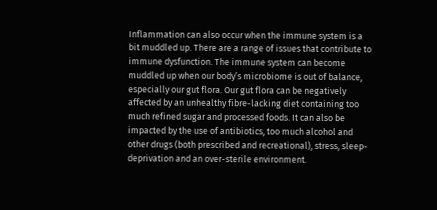Inflammation can also occur when the immune system is a bit muddled up. There are a range of issues that contribute to immune dysfunction. The immune system can become muddled up when our body’s microbiome is out of balance, especially our gut flora. Our gut flora can be negatively affected by an unhealthy fibre-lacking diet containing too much refined sugar and processed foods. It can also be impacted by the use of antibiotics, too much alcohol and other drugs (both prescribed and recreational), stress, sleep-deprivation and an over-sterile environment.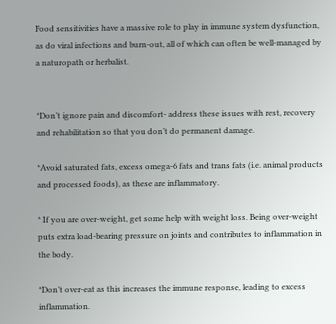Food sensitivities have a massive role to play in immune system dysfunction, as do viral infections and burn-out, all of which can often be well-managed by a naturopath or herbalist.


*Don’t ignore pain and discomfort- address these issues with rest, recovery and rehabilitation so that you don’t do permanent damage.

*Avoid saturated fats, excess omega-6 fats and trans fats (i.e. animal products and processed foods), as these are inflammatory.

* If you are over-weight, get some help with weight loss. Being over-weight puts extra load-bearing pressure on joints and contributes to inflammation in the body.

*Don’t over-eat as this increases the immune response, leading to excess inflammation.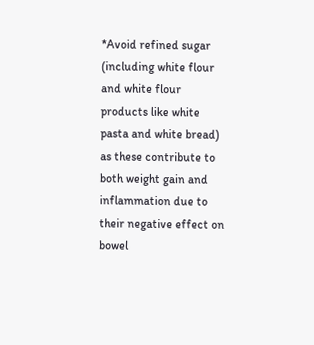*Avoid refined sugar (including white flour and white flour products like white pasta and white bread) as these contribute to both weight gain and inflammation due to their negative effect on bowel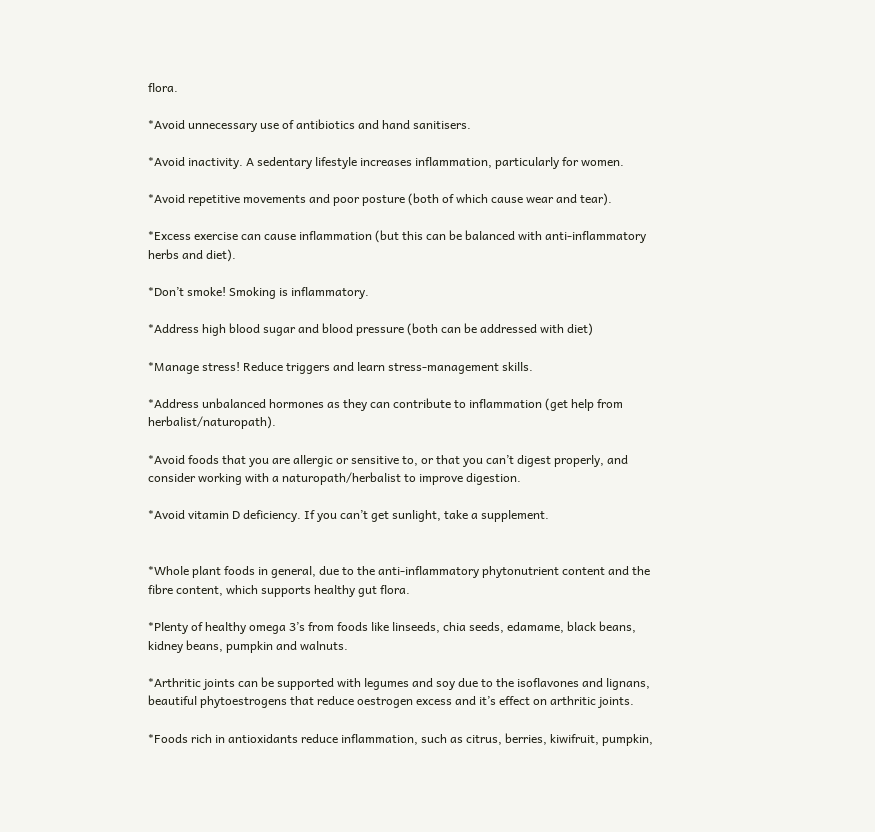flora.

*Avoid unnecessary use of antibiotics and hand sanitisers.

*Avoid inactivity. A sedentary lifestyle increases inflammation, particularly for women.

*Avoid repetitive movements and poor posture (both of which cause wear and tear).

*Excess exercise can cause inflammation (but this can be balanced with anti-inflammatory herbs and diet).

*Don’t smoke! Smoking is inflammatory.

*Address high blood sugar and blood pressure (both can be addressed with diet)

*Manage stress! Reduce triggers and learn stress-management skills.

*Address unbalanced hormones as they can contribute to inflammation (get help from herbalist/naturopath).

*Avoid foods that you are allergic or sensitive to, or that you can’t digest properly, and consider working with a naturopath/herbalist to improve digestion.

*Avoid vitamin D deficiency. If you can’t get sunlight, take a supplement.


*Whole plant foods in general, due to the anti-inflammatory phytonutrient content and the fibre content, which supports healthy gut flora.

*Plenty of healthy omega 3’s from foods like linseeds, chia seeds, edamame, black beans, kidney beans, pumpkin and walnuts.

*Arthritic joints can be supported with legumes and soy due to the isoflavones and lignans, beautiful phytoestrogens that reduce oestrogen excess and it’s effect on arthritic joints.

*Foods rich in antioxidants reduce inflammation, such as citrus, berries, kiwifruit, pumpkin,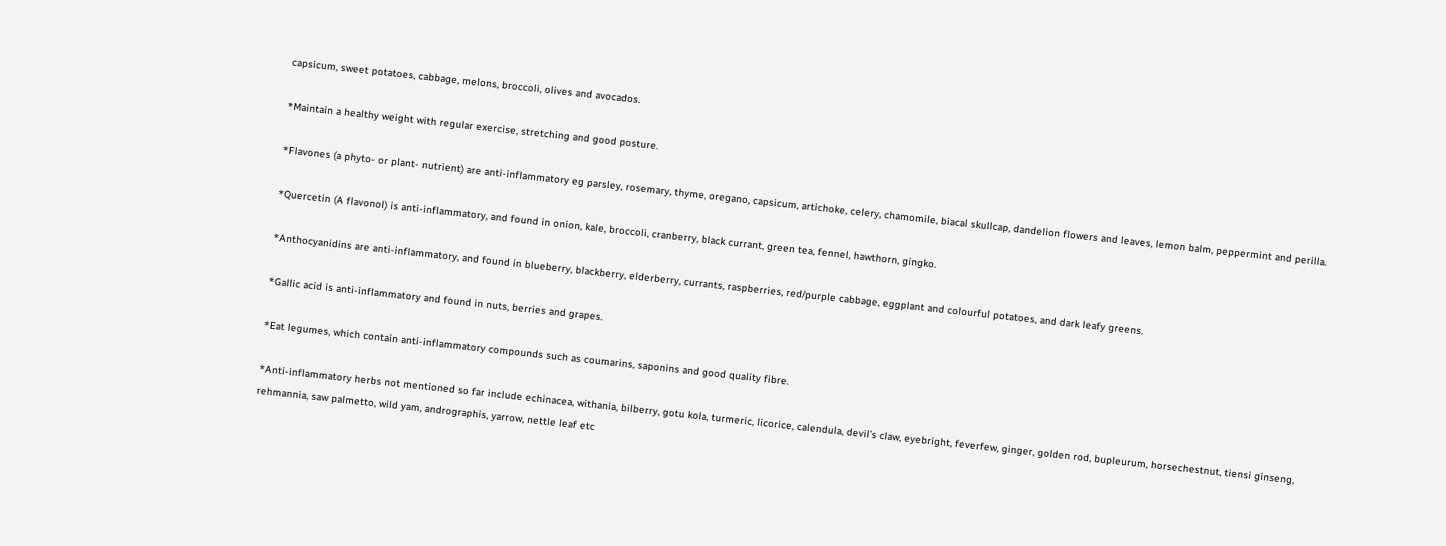capsicum, sweet potatoes, cabbage, melons, broccoli, olives and avocados.

*Maintain a healthy weight with regular exercise, stretching and good posture.

*Flavones (a phyto- or plant- nutrient) are anti-inflammatory eg parsley, rosemary, thyme, oregano, capsicum, artichoke, celery, chamomile, biacal skullcap, dandelion flowers and leaves, lemon balm, peppermint and perilla.

*Quercetin (A flavonol) is anti-inflammatory, and found in onion, kale, broccoli, cranberry, black currant, green tea, fennel, hawthorn, gingko.

*Anthocyanidins are anti-inflammatory, and found in blueberry, blackberry, elderberry, currants, raspberries, red/purple cabbage, eggplant and colourful potatoes, and dark leafy greens.

*Gallic acid is anti-inflammatory and found in nuts, berries and grapes.

*Eat legumes, which contain anti-inflammatory compounds such as coumarins, saponins and good quality fibre.

*Anti-inflammatory herbs not mentioned so far include echinacea, withania, bilberry, gotu kola, turmeric, licorice, calendula, devil’s claw, eyebright, feverfew, ginger, golden rod, bupleurum, horsechestnut, tiensi ginseng, rehmannia, saw palmetto, wild yam, andrographis, yarrow, nettle leaf etc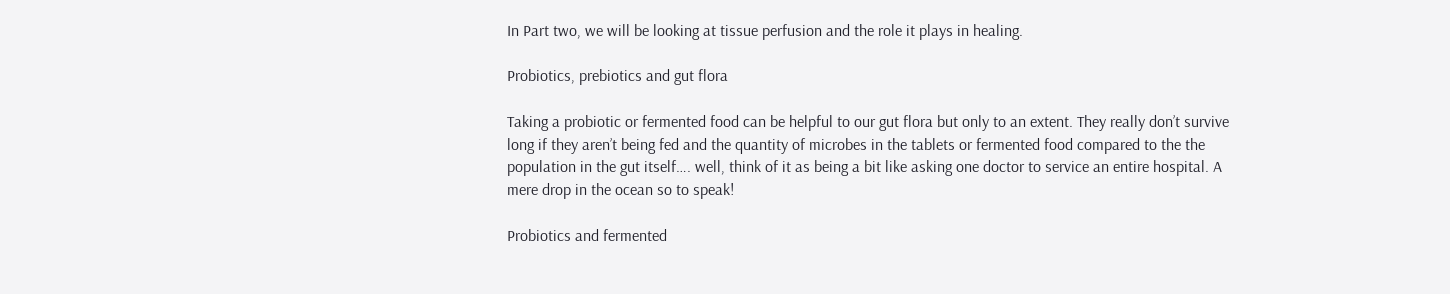In Part two, we will be looking at tissue perfusion and the role it plays in healing.

Probiotics, prebiotics and gut flora

Taking a probiotic or fermented food can be helpful to our gut flora but only to an extent. They really don’t survive long if they aren’t being fed and the quantity of microbes in the tablets or fermented food compared to the the population in the gut itself…. well, think of it as being a bit like asking one doctor to service an entire hospital. A mere drop in the ocean so to speak!

Probiotics and fermented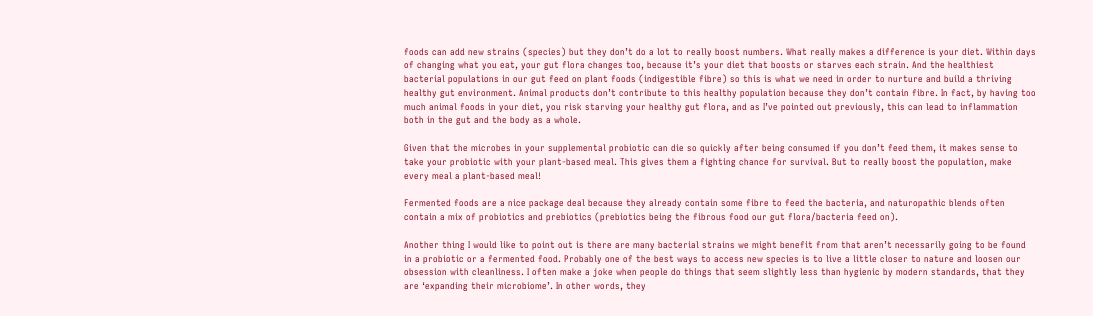foods can add new strains (species) but they don’t do a lot to really boost numbers. What really makes a difference is your diet. Within days of changing what you eat, your gut flora changes too, because it’s your diet that boosts or starves each strain. And the healthiest bacterial populations in our gut feed on plant foods (indigestible fibre) so this is what we need in order to nurture and build a thriving healthy gut environment. Animal products don’t contribute to this healthy population because they don’t contain fibre. In fact, by having too much animal foods in your diet, you risk starving your healthy gut flora, and as I’ve pointed out previously, this can lead to inflammation both in the gut and the body as a whole.

Given that the microbes in your supplemental probiotic can die so quickly after being consumed if you don’t feed them, it makes sense to take your probiotic with your plant-based meal. This gives them a fighting chance for survival. But to really boost the population, make every meal a plant-based meal!

Fermented foods are a nice package deal because they already contain some fibre to feed the bacteria, and naturopathic blends often contain a mix of probiotics and prebiotics (prebiotics being the fibrous food our gut flora/bacteria feed on).

Another thing I would like to point out is there are many bacterial strains we might benefit from that aren’t necessarily going to be found in a probiotic or a fermented food. Probably one of the best ways to access new species is to live a little closer to nature and loosen our obsession with cleanliness. I often make a joke when people do things that seem slightly less than hygienic by modern standards, that they are ‘expanding their microbiome’. In other words, they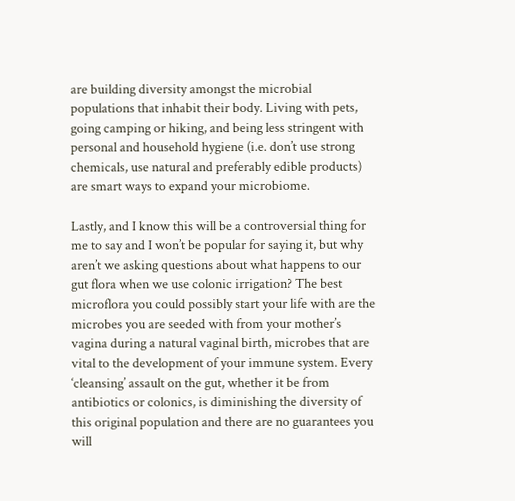are building diversity amongst the microbial populations that inhabit their body. Living with pets, going camping or hiking, and being less stringent with personal and household hygiene (i.e. don’t use strong chemicals, use natural and preferably edible products) are smart ways to expand your microbiome.

Lastly, and I know this will be a controversial thing for me to say and I won’t be popular for saying it, but why aren’t we asking questions about what happens to our gut flora when we use colonic irrigation? The best microflora you could possibly start your life with are the microbes you are seeded with from your mother’s vagina during a natural vaginal birth, microbes that are vital to the development of your immune system. Every ‘cleansing’ assault on the gut, whether it be from antibiotics or colonics, is diminishing the diversity of this original population and there are no guarantees you will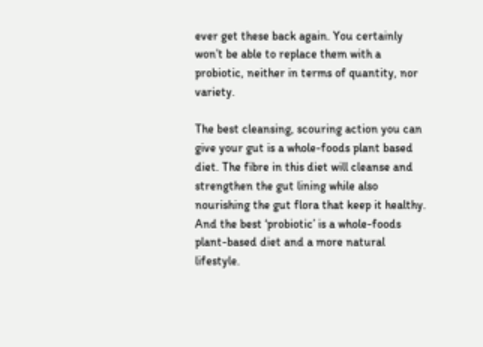ever get these back again. You certainly won’t be able to replace them with a probiotic, neither in terms of quantity, nor variety.

The best cleansing, scouring action you can give your gut is a whole-foods plant based diet. The fibre in this diet will cleanse and strengthen the gut lining while also nourishing the gut flora that keep it healthy. And the best ‘probiotic’ is a whole-foods plant-based diet and a more natural lifestyle.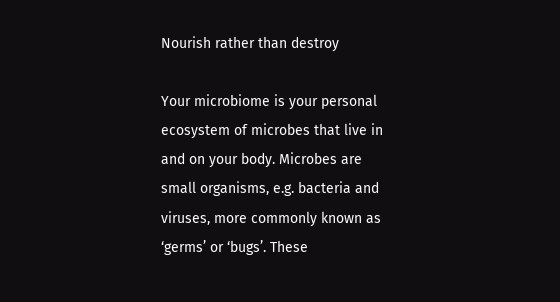Nourish rather than destroy

Your microbiome is your personal ecosystem of microbes that live in and on your body. Microbes are small organisms, e.g. bacteria and viruses, more commonly known as ‘germs’ or ‘bugs’. These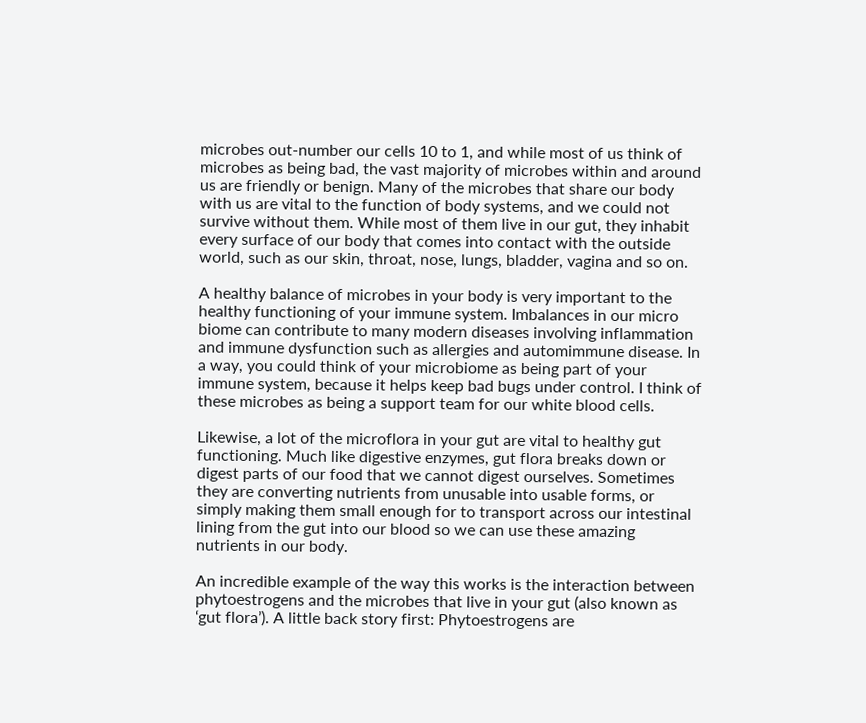microbes out-number our cells 10 to 1, and while most of us think of microbes as being bad, the vast majority of microbes within and around us are friendly or benign. Many of the microbes that share our body with us are vital to the function of body systems, and we could not survive without them. While most of them live in our gut, they inhabit every surface of our body that comes into contact with the outside world, such as our skin, throat, nose, lungs, bladder, vagina and so on.

A healthy balance of microbes in your body is very important to the healthy functioning of your immune system. Imbalances in our micro biome can contribute to many modern diseases involving inflammation and immune dysfunction such as allergies and automimmune disease. In a way, you could think of your microbiome as being part of your immune system, because it helps keep bad bugs under control. I think of these microbes as being a support team for our white blood cells.

Likewise, a lot of the microflora in your gut are vital to healthy gut functioning. Much like digestive enzymes, gut flora breaks down or digest parts of our food that we cannot digest ourselves. Sometimes they are converting nutrients from unusable into usable forms, or simply making them small enough for to transport across our intestinal lining from the gut into our blood so we can use these amazing nutrients in our body.

An incredible example of the way this works is the interaction between phytoestrogens and the microbes that live in your gut (also known as ‘gut flora’). A little back story first: Phytoestrogens are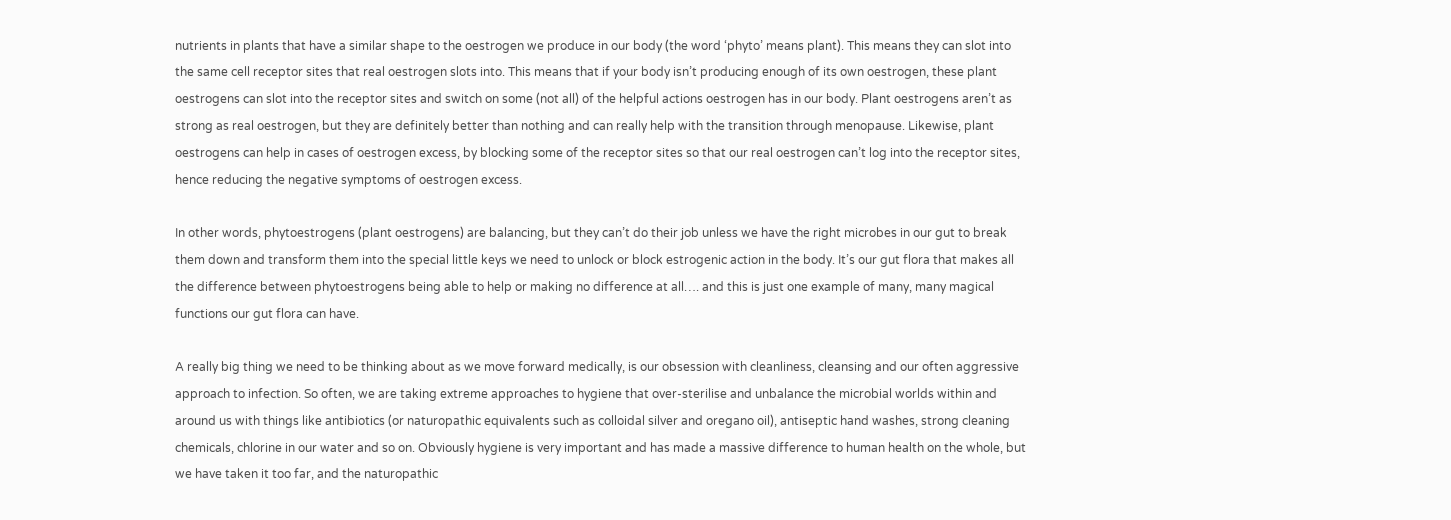nutrients in plants that have a similar shape to the oestrogen we produce in our body (the word ‘phyto’ means plant). This means they can slot into the same cell receptor sites that real oestrogen slots into. This means that if your body isn’t producing enough of its own oestrogen, these plant oestrogens can slot into the receptor sites and switch on some (not all) of the helpful actions oestrogen has in our body. Plant oestrogens aren’t as strong as real oestrogen, but they are definitely better than nothing and can really help with the transition through menopause. Likewise, plant oestrogens can help in cases of oestrogen excess, by blocking some of the receptor sites so that our real oestrogen can’t log into the receptor sites, hence reducing the negative symptoms of oestrogen excess.

In other words, phytoestrogens (plant oestrogens) are balancing, but they can’t do their job unless we have the right microbes in our gut to break them down and transform them into the special little keys we need to unlock or block estrogenic action in the body. It’s our gut flora that makes all the difference between phytoestrogens being able to help or making no difference at all…. and this is just one example of many, many magical functions our gut flora can have.

A really big thing we need to be thinking about as we move forward medically, is our obsession with cleanliness, cleansing and our often aggressive approach to infection. So often, we are taking extreme approaches to hygiene that over-sterilise and unbalance the microbial worlds within and around us with things like antibiotics (or naturopathic equivalents such as colloidal silver and oregano oil), antiseptic hand washes, strong cleaning chemicals, chlorine in our water and so on. Obviously hygiene is very important and has made a massive difference to human health on the whole, but we have taken it too far, and the naturopathic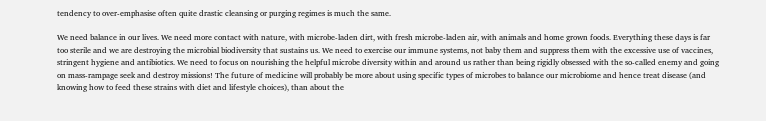tendency to over-emphasise often quite drastic cleansing or purging regimes is much the same.

We need balance in our lives. We need more contact with nature, with microbe-laden dirt, with fresh microbe-laden air, with animals and home grown foods. Everything these days is far too sterile and we are destroying the microbial biodiversity that sustains us. We need to exercise our immune systems, not baby them and suppress them with the excessive use of vaccines, stringent hygiene and antibiotics. We need to focus on nourishing the helpful microbe diversity within and around us rather than being rigidly obsessed with the so-called enemy and going on mass-rampage seek and destroy missions! The future of medicine will probably be more about using specific types of microbes to balance our microbiome and hence treat disease (and knowing how to feed these strains with diet and lifestyle choices), than about the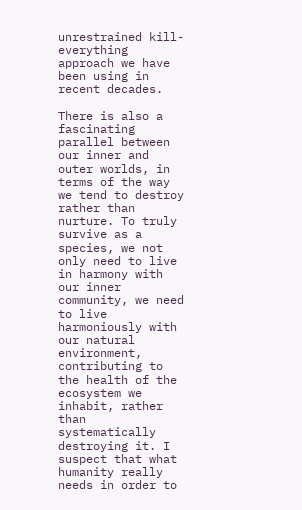unrestrained kill-everything approach we have been using in recent decades.

There is also a fascinating parallel between our inner and outer worlds, in terms of the way we tend to destroy rather than nurture. To truly survive as a species, we not only need to live in harmony with our inner community, we need to live harmoniously with our natural environment, contributing to the health of the ecosystem we inhabit, rather than systematically destroying it. I suspect that what humanity really needs in order to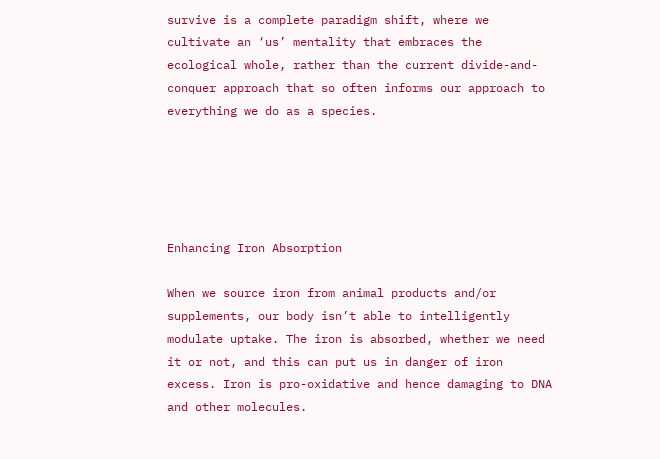survive is a complete paradigm shift, where we cultivate an ‘us’ mentality that embraces the ecological whole, rather than the current divide-and-conquer approach that so often informs our approach to everything we do as a species.





Enhancing Iron Absorption

When we source iron from animal products and/or supplements, our body isn’t able to intelligently modulate uptake. The iron is absorbed, whether we need it or not, and this can put us in danger of iron excess. Iron is pro-oxidative and hence damaging to DNA and other molecules.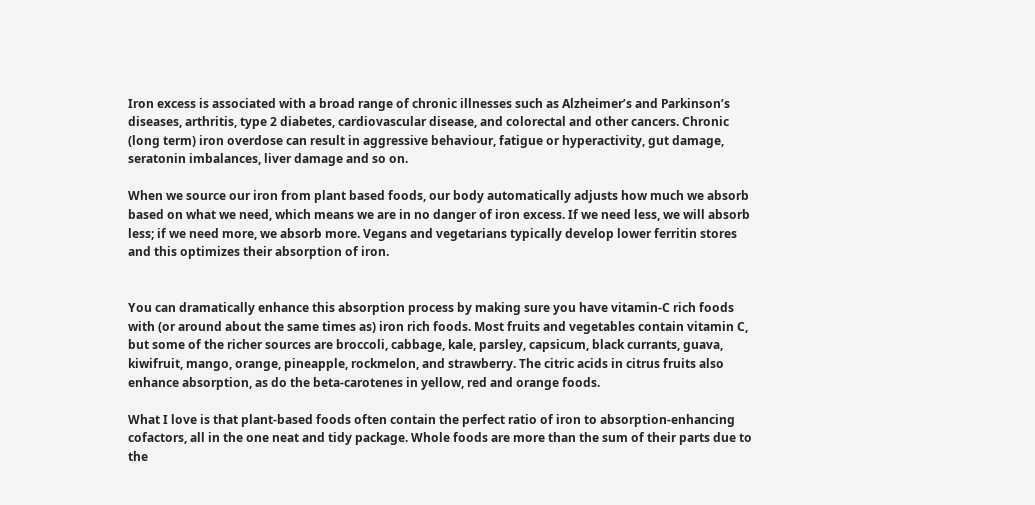Iron excess is associated with a broad range of chronic illnesses such as Alzheimer’s and Parkinson’s diseases, arthritis, type 2 diabetes, cardiovascular disease, and colorectal and other cancers. Chronic (long term) iron overdose can result in aggressive behaviour, fatigue or hyperactivity, gut damage, seratonin imbalances, liver damage and so on.

When we source our iron from plant based foods, our body automatically adjusts how much we absorb based on what we need, which means we are in no danger of iron excess. If we need less, we will absorb less; if we need more, we absorb more. Vegans and vegetarians typically develop lower ferritin stores and this optimizes their absorption of iron.


You can dramatically enhance this absorption process by making sure you have vitamin-C rich foods with (or around about the same times as) iron rich foods. Most fruits and vegetables contain vitamin C, but some of the richer sources are broccoli, cabbage, kale, parsley, capsicum, black currants, guava, kiwifruit, mango, orange, pineapple, rockmelon, and strawberry. The citric acids in citrus fruits also enhance absorption, as do the beta-carotenes in yellow, red and orange foods.

What I love is that plant-based foods often contain the perfect ratio of iron to absorption-enhancing cofactors, all in the one neat and tidy package. Whole foods are more than the sum of their parts due to the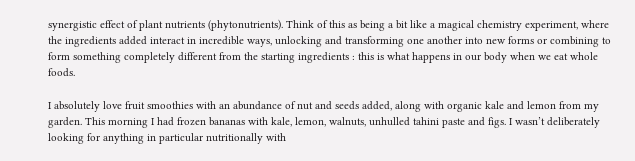synergistic effect of plant nutrients (phytonutrients). Think of this as being a bit like a magical chemistry experiment, where the ingredients added interact in incredible ways, unlocking and transforming one another into new forms or combining to form something completely different from the starting ingredients : this is what happens in our body when we eat whole foods.

I absolutely love fruit smoothies with an abundance of nut and seeds added, along with organic kale and lemon from my garden. This morning I had frozen bananas with kale, lemon, walnuts, unhulled tahini paste and figs. I wasn’t deliberately looking for anything in particular nutritionally with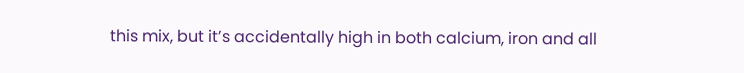this mix, but it’s accidentally high in both calcium, iron and all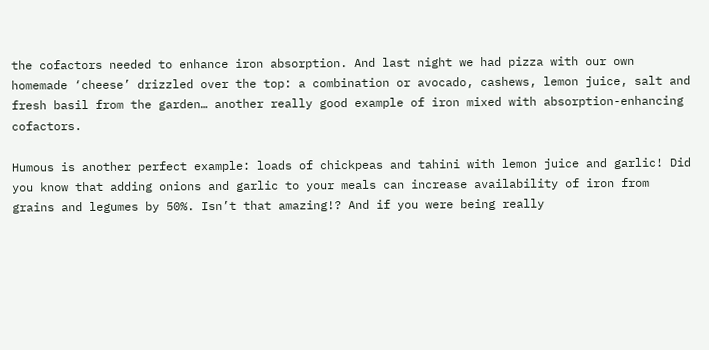the cofactors needed to enhance iron absorption. And last night we had pizza with our own homemade ‘cheese’ drizzled over the top: a combination or avocado, cashews, lemon juice, salt and fresh basil from the garden… another really good example of iron mixed with absorption-enhancing cofactors.

Humous is another perfect example: loads of chickpeas and tahini with lemon juice and garlic! Did you know that adding onions and garlic to your meals can increase availability of iron from grains and legumes by 50%. Isn’t that amazing!? And if you were being really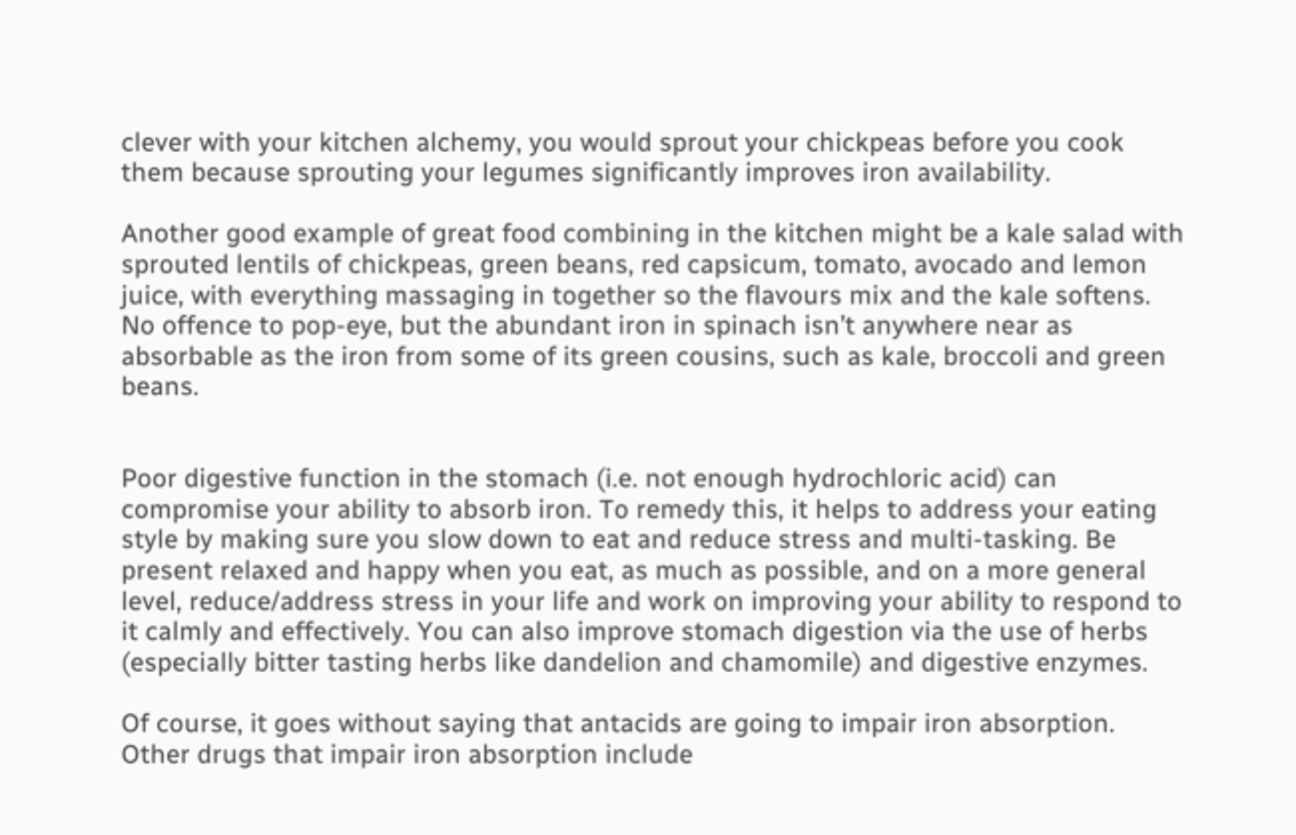clever with your kitchen alchemy, you would sprout your chickpeas before you cook them because sprouting your legumes significantly improves iron availability.

Another good example of great food combining in the kitchen might be a kale salad with sprouted lentils of chickpeas, green beans, red capsicum, tomato, avocado and lemon juice, with everything massaging in together so the flavours mix and the kale softens. No offence to pop-eye, but the abundant iron in spinach isn’t anywhere near as absorbable as the iron from some of its green cousins, such as kale, broccoli and green beans.


Poor digestive function in the stomach (i.e. not enough hydrochloric acid) can compromise your ability to absorb iron. To remedy this, it helps to address your eating style by making sure you slow down to eat and reduce stress and multi-tasking. Be present relaxed and happy when you eat, as much as possible, and on a more general level, reduce/address stress in your life and work on improving your ability to respond to it calmly and effectively. You can also improve stomach digestion via the use of herbs (especially bitter tasting herbs like dandelion and chamomile) and digestive enzymes.

Of course, it goes without saying that antacids are going to impair iron absorption. Other drugs that impair iron absorption include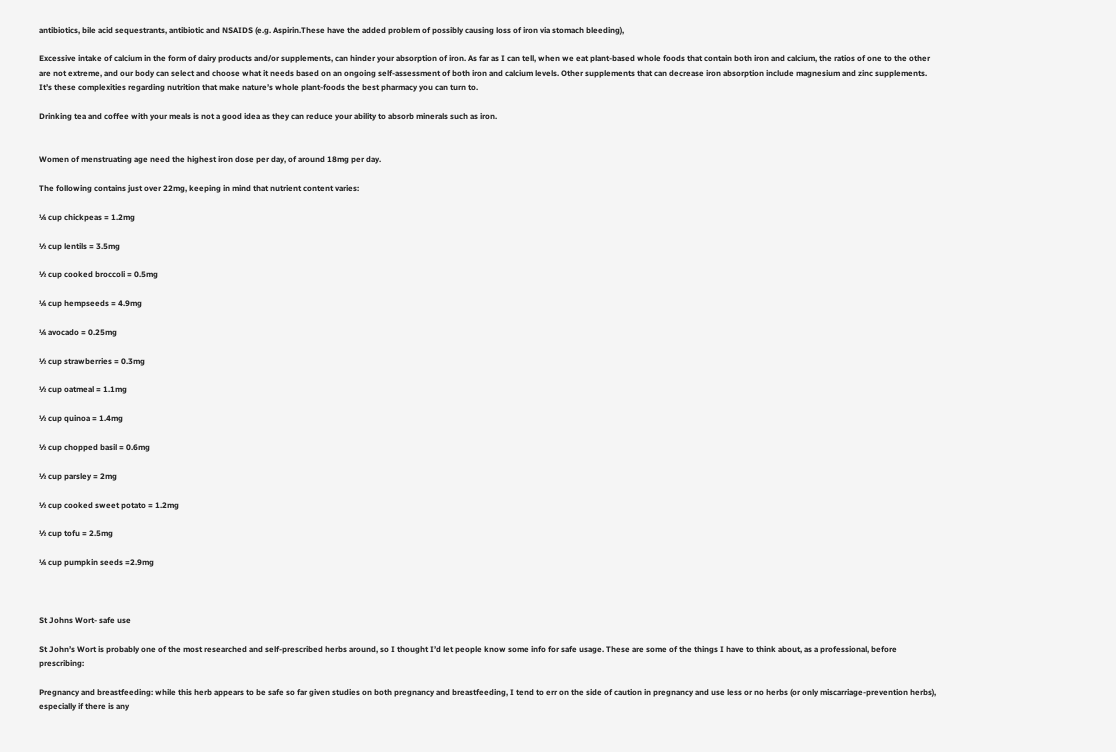antibiotics, bile acid sequestrants, antibiotic and NSAIDS (e.g. Aspirin.These have the added problem of possibly causing loss of iron via stomach bleeding),

Excessive intake of calcium in the form of dairy products and/or supplements, can hinder your absorption of iron. As far as I can tell, when we eat plant-based whole foods that contain both iron and calcium, the ratios of one to the other are not extreme, and our body can select and choose what it needs based on an ongoing self-assessment of both iron and calcium levels. Other supplements that can decrease iron absorption include magnesium and zinc supplements. It’s these complexities regarding nutrition that make nature’s whole plant-foods the best pharmacy you can turn to.

Drinking tea and coffee with your meals is not a good idea as they can reduce your ability to absorb minerals such as iron.


Women of menstruating age need the highest iron dose per day, of around 18mg per day.

The following contains just over 22mg, keeping in mind that nutrient content varies:

¼ cup chickpeas = 1.2mg

½ cup lentils = 3.5mg

½ cup cooked broccoli = 0.5mg

¼ cup hempseeds = 4.9mg

¼ avocado = 0.25mg

½ cup strawberries = 0.3mg

½ cup oatmeal = 1.1mg

½ cup quinoa = 1.4mg

½ cup chopped basil = 0.6mg

½ cup parsley = 2mg

½ cup cooked sweet potato = 1.2mg

½ cup tofu = 2.5mg

¼ cup pumpkin seeds =2.9mg



St Johns Wort- safe use

St John’s Wort is probably one of the most researched and self-prescribed herbs around, so I thought I’d let people know some info for safe usage. These are some of the things I have to think about, as a professional, before prescribing:

Pregnancy and breastfeeding: while this herb appears to be safe so far given studies on both pregnancy and breastfeeding, I tend to err on the side of caution in pregnancy and use less or no herbs (or only miscarriage-prevention herbs), especially if there is any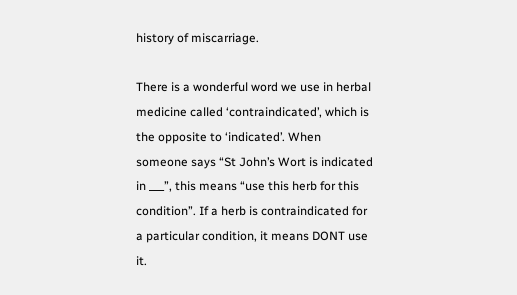history of miscarriage.

There is a wonderful word we use in herbal medicine called ‘contraindicated’, which is the opposite to ‘indicated’. When someone says “St John’s Wort is indicated in ___”, this means “use this herb for this condition”. If a herb is contraindicated for a particular condition, it means DONT use it.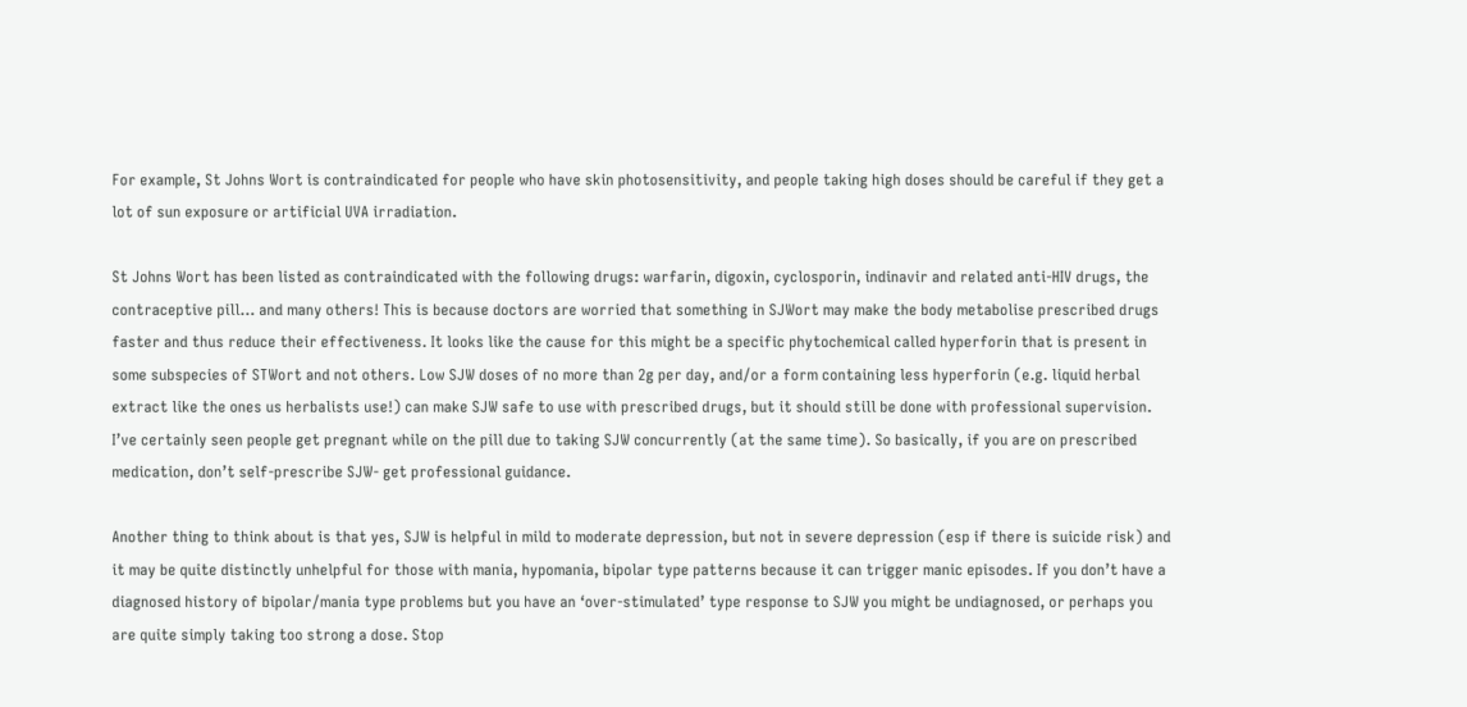For example, St Johns Wort is contraindicated for people who have skin photosensitivity, and people taking high doses should be careful if they get a lot of sun exposure or artificial UVA irradiation.

St Johns Wort has been listed as contraindicated with the following drugs: warfarin, digoxin, cyclosporin, indinavir and related anti-HIV drugs, the contraceptive pill… and many others! This is because doctors are worried that something in SJWort may make the body metabolise prescribed drugs faster and thus reduce their effectiveness. It looks like the cause for this might be a specific phytochemical called hyperforin that is present in some subspecies of STWort and not others. Low SJW doses of no more than 2g per day, and/or a form containing less hyperforin (e.g. liquid herbal extract like the ones us herbalists use!) can make SJW safe to use with prescribed drugs, but it should still be done with professional supervision. I’ve certainly seen people get pregnant while on the pill due to taking SJW concurrently (at the same time). So basically, if you are on prescribed medication, don’t self-prescribe SJW- get professional guidance.

Another thing to think about is that yes, SJW is helpful in mild to moderate depression, but not in severe depression (esp if there is suicide risk) and it may be quite distinctly unhelpful for those with mania, hypomania, bipolar type patterns because it can trigger manic episodes. If you don’t have a diagnosed history of bipolar/mania type problems but you have an ‘over-stimulated’ type response to SJW you might be undiagnosed, or perhaps you are quite simply taking too strong a dose. Stop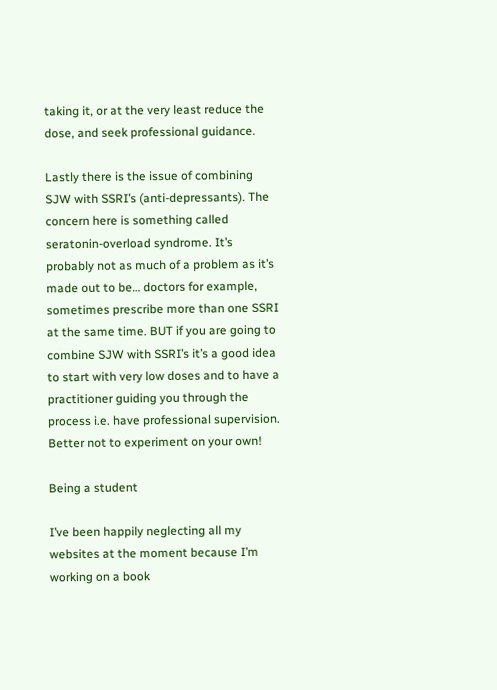taking it, or at the very least reduce the dose, and seek professional guidance.

Lastly there is the issue of combining SJW with SSRI’s (anti-depressants). The concern here is something called seratonin-overload syndrome. It’s probably not as much of a problem as it’s made out to be… doctors for example, sometimes prescribe more than one SSRI at the same time. BUT if you are going to combine SJW with SSRI’s it’s a good idea to start with very low doses and to have a practitioner guiding you through the process i.e. have professional supervision. Better not to experiment on your own!

Being a student

I’ve been happily neglecting all my websites at the moment because I’m working on a book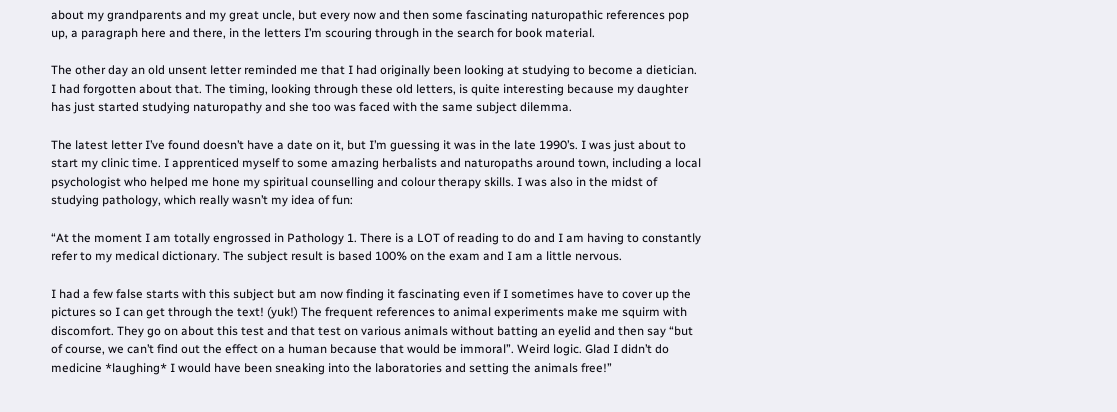about my grandparents and my great uncle, but every now and then some fascinating naturopathic references pop up, a paragraph here and there, in the letters I’m scouring through in the search for book material.

The other day an old unsent letter reminded me that I had originally been looking at studying to become a dietician. I had forgotten about that. The timing, looking through these old letters, is quite interesting because my daughter has just started studying naturopathy and she too was faced with the same subject dilemma.

The latest letter I’ve found doesn’t have a date on it, but I’m guessing it was in the late 1990’s. I was just about to start my clinic time. I apprenticed myself to some amazing herbalists and naturopaths around town, including a local psychologist who helped me hone my spiritual counselling and colour therapy skills. I was also in the midst of studying pathology, which really wasn’t my idea of fun:

“At the moment I am totally engrossed in Pathology 1. There is a LOT of reading to do and I am having to constantly refer to my medical dictionary. The subject result is based 100% on the exam and I am a little nervous.

I had a few false starts with this subject but am now finding it fascinating even if I sometimes have to cover up the pictures so I can get through the text! (yuk!) The frequent references to animal experiments make me squirm with discomfort. They go on about this test and that test on various animals without batting an eyelid and then say “but of course, we can’t find out the effect on a human because that would be immoral”. Weird logic. Glad I didn’t do medicine *laughing* I would have been sneaking into the laboratories and setting the animals free!”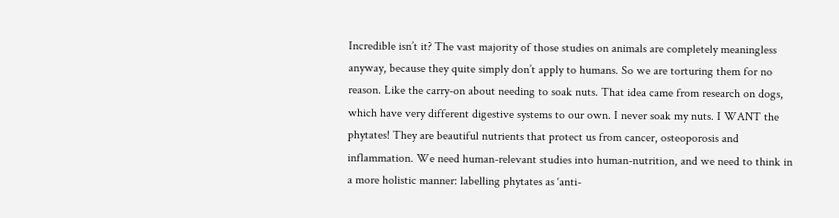Incredible isn’t it? The vast majority of those studies on animals are completely meaningless anyway, because they quite simply don’t apply to humans. So we are torturing them for no reason. Like the carry-on about needing to soak nuts. That idea came from research on dogs, which have very different digestive systems to our own. I never soak my nuts. I WANT the phytates! They are beautiful nutrients that protect us from cancer, osteoporosis and inflammation. We need human-relevant studies into human-nutrition, and we need to think in a more holistic manner: labelling phytates as ‘anti-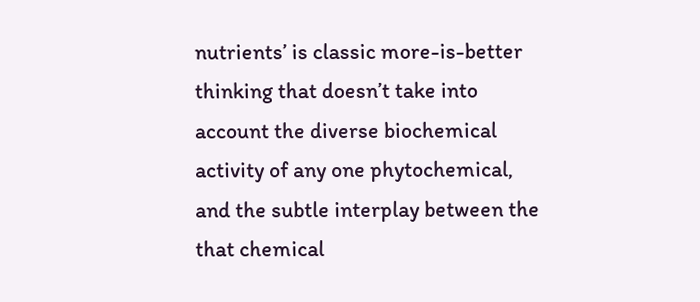nutrients’ is classic more-is-better thinking that doesn’t take into account the diverse biochemical activity of any one phytochemical, and the subtle interplay between the that chemical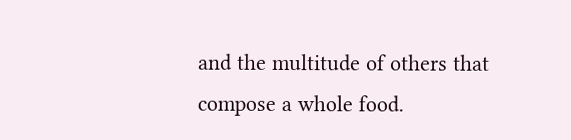and the multitude of others that compose a whole food.